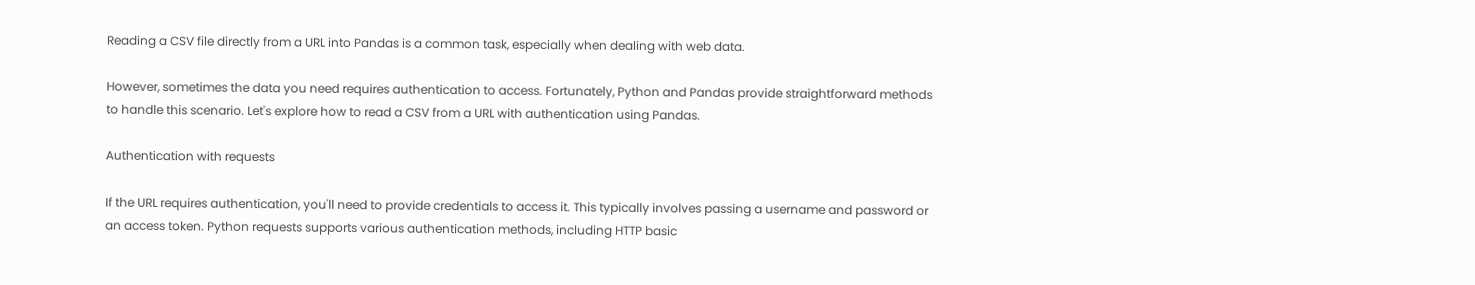Reading a CSV file directly from a URL into Pandas is a common task, especially when dealing with web data.

However, sometimes the data you need requires authentication to access. Fortunately, Python and Pandas provide straightforward methods to handle this scenario. Let's explore how to read a CSV from a URL with authentication using Pandas.

Authentication with requests

If the URL requires authentication, you'll need to provide credentials to access it. This typically involves passing a username and password or an access token. Python requests supports various authentication methods, including HTTP basic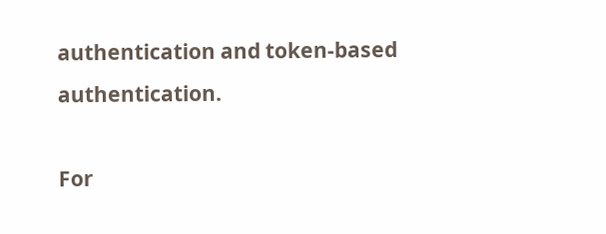authentication and token-based authentication.

For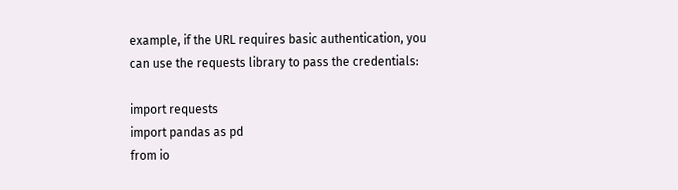example, if the URL requires basic authentication, you can use the requests library to pass the credentials:

import requests
import pandas as pd
from io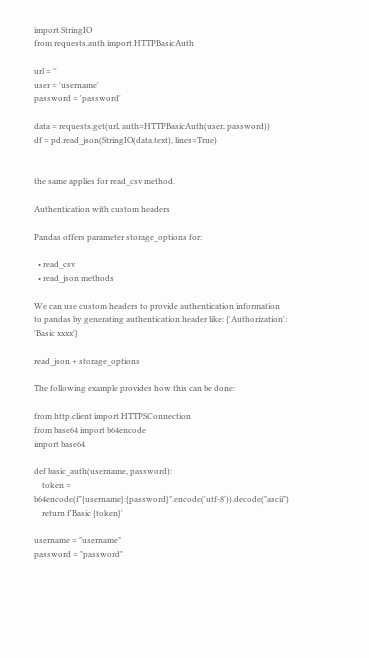import StringIO
from requests.auth import HTTPBasicAuth

url = ''
user = 'username'
password = 'password'

data = requests.get(url, auth=HTTPBasicAuth(user, password))
df = pd.read_json(StringIO(data.text), lines=True)


the same applies for read_csv method.

Authentication with custom headers

Pandas offers parameter storage_options for:

  • read_csv
  • read_json methods

We can use custom headers to provide authentication information to pandas by generating authentication header like: {'Authorization': 'Basic xxxx'}

read_json + storage_options

The following example provides how this can be done:

from http.client import HTTPSConnection
from base64 import b64encode
import base64

def basic_auth(username, password):
    token = b64encode(f"{username}:{password}".encode('utf-8')).decode("ascii")
    return f'Basic {token}'

username = "username"
password = "password"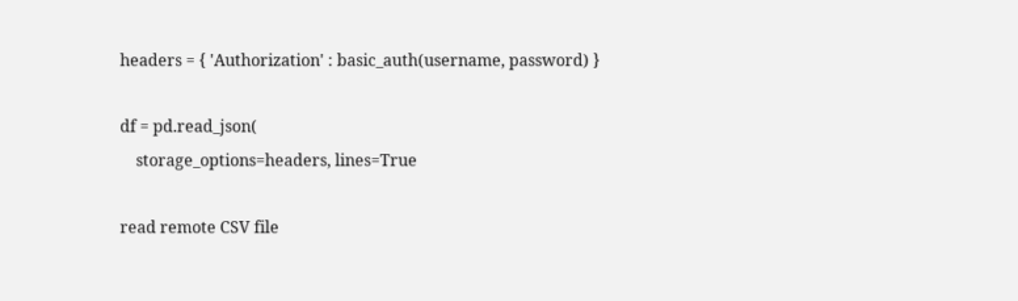headers = { 'Authorization' : basic_auth(username, password) }

df = pd.read_json(
    storage_options=headers, lines=True

read remote CSV file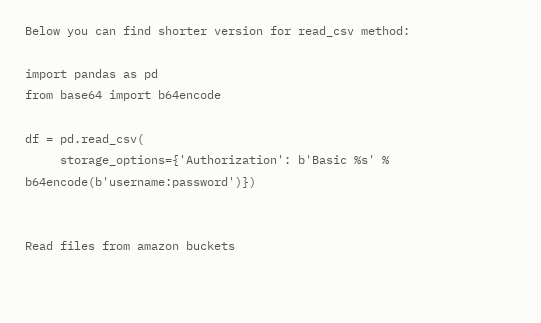Below you can find shorter version for read_csv method:

import pandas as pd
from base64 import b64encode

df = pd.read_csv(
     storage_options={'Authorization': b'Basic %s' % b64encode(b'username:password')})


Read files from amazon buckets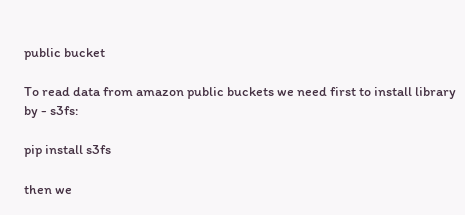public bucket

To read data from amazon public buckets we need first to install library by - s3fs:

pip install s3fs

then we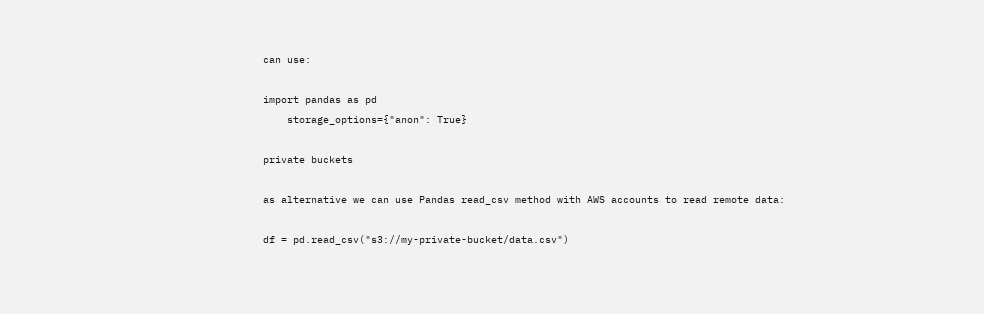can use:

import pandas as pd
    storage_options={"anon": True}

private buckets

as alternative we can use Pandas read_csv method with AWS accounts to read remote data:

df = pd.read_csv("s3://my-private-bucket/data.csv")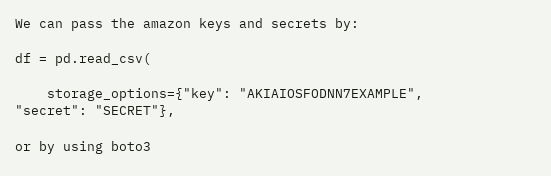We can pass the amazon keys and secrets by:

df = pd.read_csv(

    storage_options={"key": "AKIAIOSFODNN7EXAMPLE", "secret": "SECRET"},

or by using boto3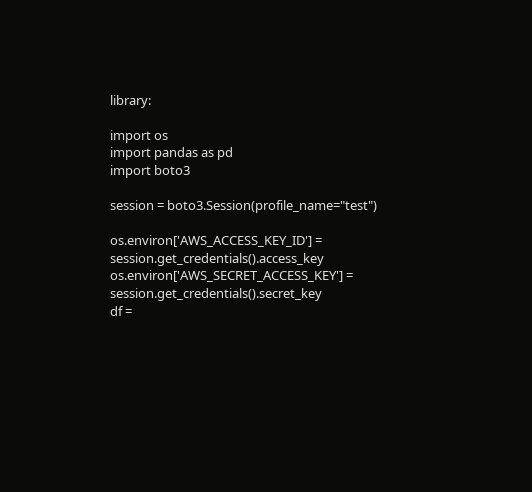library:

import os
import pandas as pd
import boto3

session = boto3.Session(profile_name="test")

os.environ['AWS_ACCESS_KEY_ID'] = session.get_credentials().access_key
os.environ['AWS_SECRET_ACCESS_KEY'] = session.get_credentials().secret_key
df =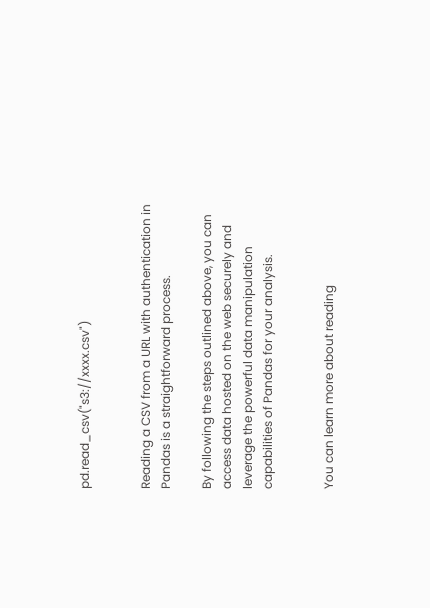pd.read_csv("s3://xxxx.csv")


Reading a CSV from a URL with authentication in Pandas is a straightforward process.

By following the steps outlined above, you can access data hosted on the web securely and leverage the powerful data manipulation capabilities of Pandas for your analysis.


You can learn more about reading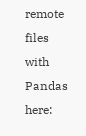remote files with Pandas here: